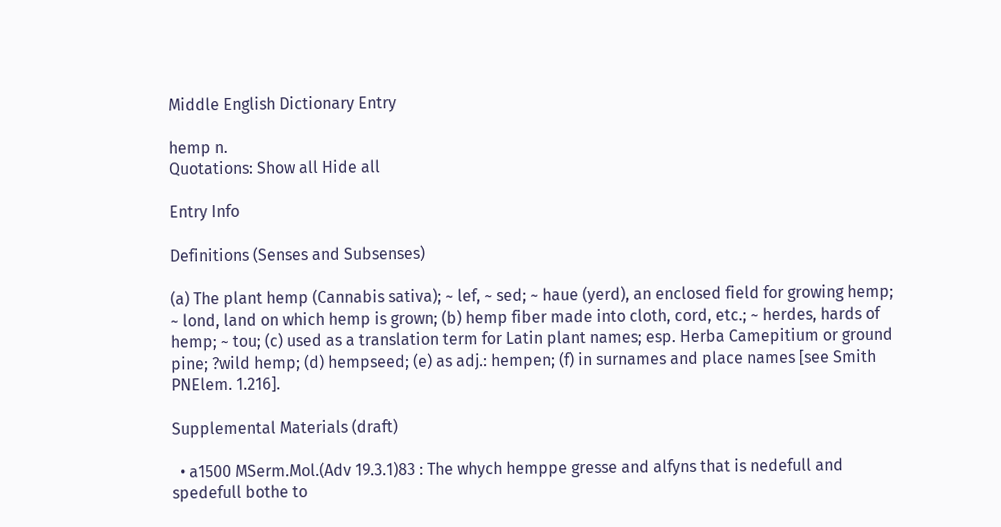Middle English Dictionary Entry

hemp n.
Quotations: Show all Hide all

Entry Info

Definitions (Senses and Subsenses)

(a) The plant hemp (Cannabis sativa); ~ lef, ~ sed; ~ haue (yerd), an enclosed field for growing hemp; ~ lond, land on which hemp is grown; (b) hemp fiber made into cloth, cord, etc.; ~ herdes, hards of hemp; ~ tou; (c) used as a translation term for Latin plant names; esp. Herba Camepitium or ground pine; ?wild hemp; (d) hempseed; (e) as adj.: hempen; (f) in surnames and place names [see Smith PNElem. 1.216].

Supplemental Materials (draft)

  • a1500 MSerm.Mol.(Adv 19.3.1)83 : The whych hemppe gresse and alfyns that is nedefull and spedefull bothe to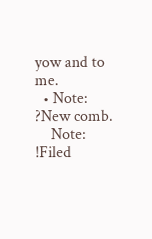yow and to me.
  • Note: ?New comb.
    Note: !Filed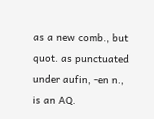as a new comb., but quot. as punctuated under aufin, -en n., is an AQ.